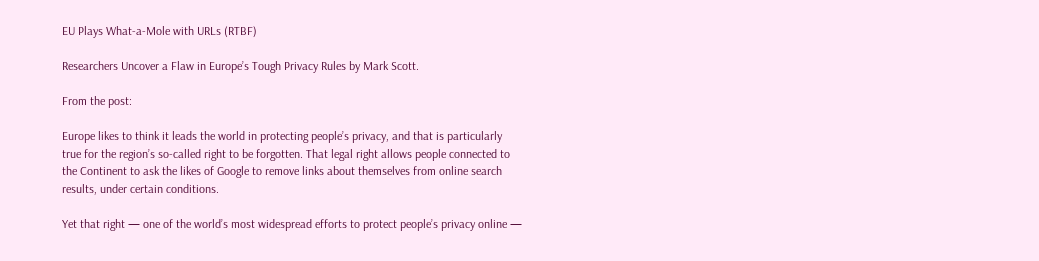EU Plays What-a-Mole with URLs (RTBF)

Researchers Uncover a Flaw in Europe’s Tough Privacy Rules by Mark Scott.

From the post:

Europe likes to think it leads the world in protecting people’s privacy, and that is particularly true for the region’s so-called right to be forgotten. That legal right allows people connected to the Continent to ask the likes of Google to remove links about themselves from online search results, under certain conditions.

Yet that right — one of the world’s most widespread efforts to protect people’s privacy online —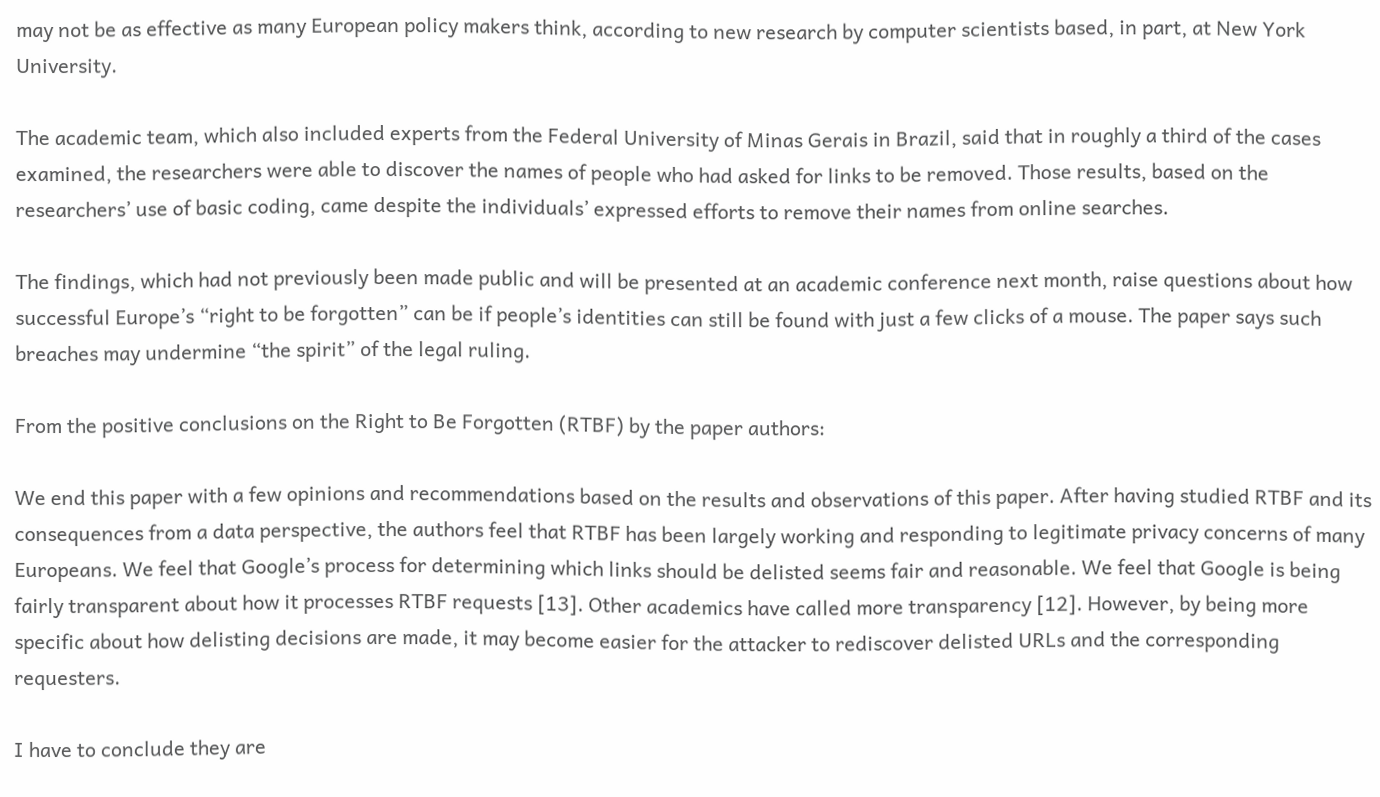may not be as effective as many European policy makers think, according to new research by computer scientists based, in part, at New York University.

The academic team, which also included experts from the Federal University of Minas Gerais in Brazil, said that in roughly a third of the cases examined, the researchers were able to discover the names of people who had asked for links to be removed. Those results, based on the researchers’ use of basic coding, came despite the individuals’ expressed efforts to remove their names from online searches.

The findings, which had not previously been made public and will be presented at an academic conference next month, raise questions about how successful Europe’s “right to be forgotten” can be if people’s identities can still be found with just a few clicks of a mouse. The paper says such breaches may undermine “the spirit” of the legal ruling.

From the positive conclusions on the Right to Be Forgotten (RTBF) by the paper authors:

We end this paper with a few opinions and recommendations based on the results and observations of this paper. After having studied RTBF and its consequences from a data perspective, the authors feel that RTBF has been largely working and responding to legitimate privacy concerns of many Europeans. We feel that Google’s process for determining which links should be delisted seems fair and reasonable. We feel that Google is being fairly transparent about how it processes RTBF requests [13]. Other academics have called more transparency [12]. However, by being more specific about how delisting decisions are made, it may become easier for the attacker to rediscover delisted URLs and the corresponding requesters.

I have to conclude they are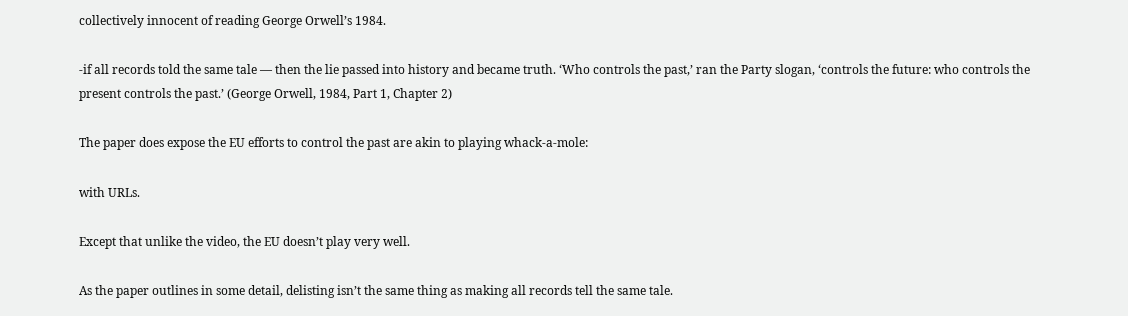collectively innocent of reading George Orwell’s 1984.

-if all records told the same tale — then the lie passed into history and became truth. ‘Who controls the past,’ ran the Party slogan, ‘controls the future: who controls the present controls the past.’ (George Orwell, 1984, Part 1, Chapter 2)

The paper does expose the EU efforts to control the past are akin to playing whack-a-mole:

with URLs.

Except that unlike the video, the EU doesn’t play very well.

As the paper outlines in some detail, delisting isn’t the same thing as making all records tell the same tale.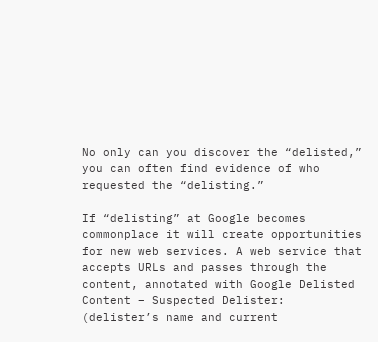No only can you discover the “delisted,” you can often find evidence of who requested the “delisting.”

If “delisting” at Google becomes commonplace it will create opportunities for new web services. A web service that accepts URLs and passes through the content, annotated with Google Delisted Content – Suspected Delister: (delister’s name and current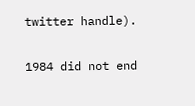twitter handle).

1984 did not end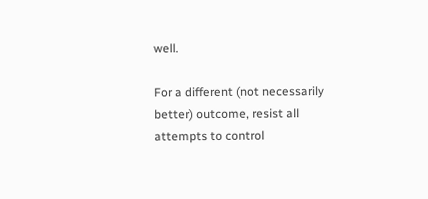well.

For a different (not necessarily better) outcome, resist all attempts to control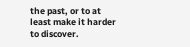the past, or to at least make it harder to discover.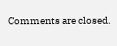Comments are closed.